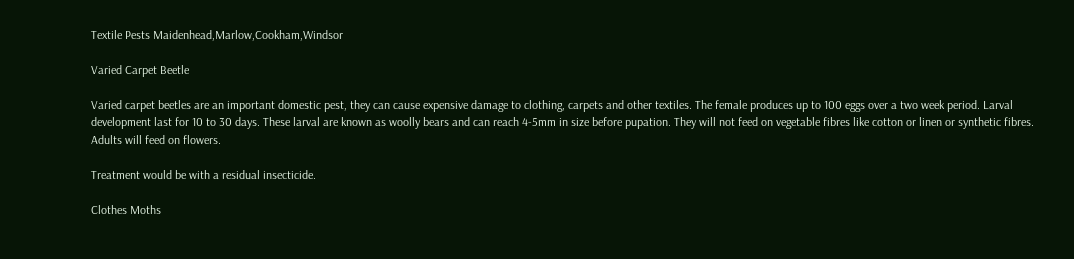Textile Pests Maidenhead,Marlow,Cookham,Windsor

Varied Carpet Beetle

Varied carpet beetles are an important domestic pest, they can cause expensive damage to clothing, carpets and other textiles. The female produces up to 100 eggs over a two week period. Larval development last for 10 to 30 days. These larval are known as woolly bears and can reach 4-5mm in size before pupation. They will not feed on vegetable fibres like cotton or linen or synthetic fibres. Adults will feed on flowers.

Treatment would be with a residual insecticide.

Clothes Moths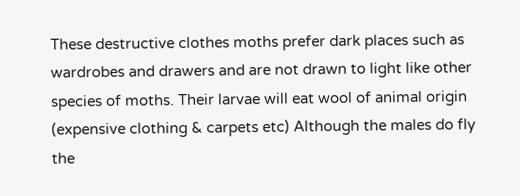These destructive clothes moths prefer dark places such as wardrobes and drawers and are not drawn to light like other species of moths. Their larvae will eat wool of animal origin (expensive clothing & carpets etc) Although the males do fly the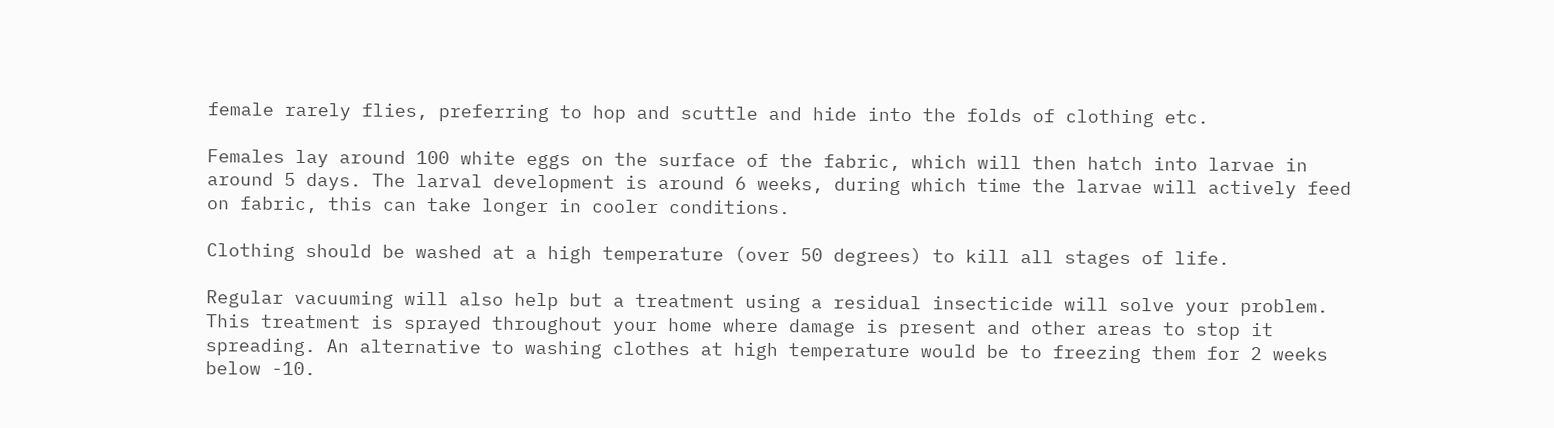female rarely flies, preferring to hop and scuttle and hide into the folds of clothing etc.

Females lay around 100 white eggs on the surface of the fabric, which will then hatch into larvae in around 5 days. The larval development is around 6 weeks, during which time the larvae will actively feed on fabric, this can take longer in cooler conditions.

Clothing should be washed at a high temperature (over 50 degrees) to kill all stages of life.

Regular vacuuming will also help but a treatment using a residual insecticide will solve your problem. This treatment is sprayed throughout your home where damage is present and other areas to stop it spreading. An alternative to washing clothes at high temperature would be to freezing them for 2 weeks below -10.